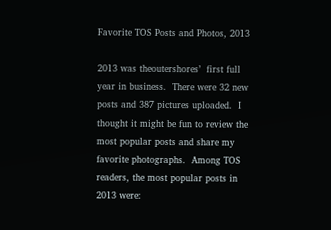Favorite TOS Posts and Photos, 2013

2013 was theoutershores’  first full year in business.  There were 32 new posts and 387 pictures uploaded.  I thought it might be fun to review the most popular posts and share my favorite photographs.  Among TOS readers, the most popular posts in 2013 were: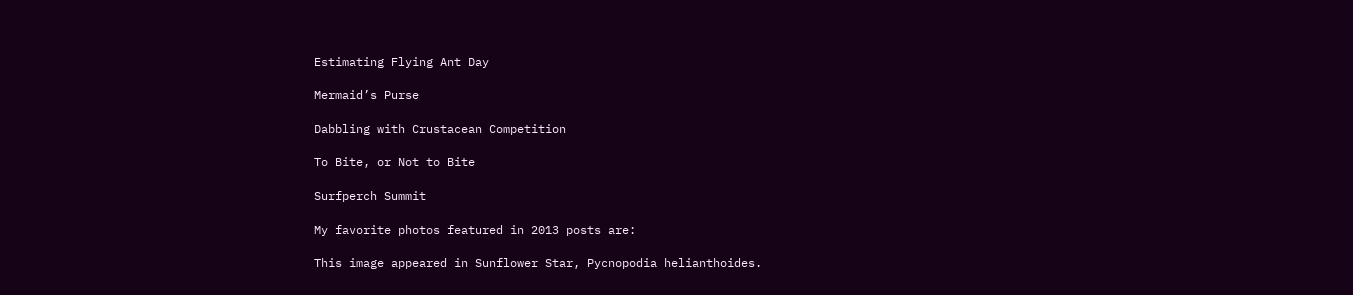Estimating Flying Ant Day

Mermaid’s Purse

Dabbling with Crustacean Competition

To Bite, or Not to Bite

Surfperch Summit

My favorite photos featured in 2013 posts are:

This image appeared in Sunflower Star, Pycnopodia helianthoides.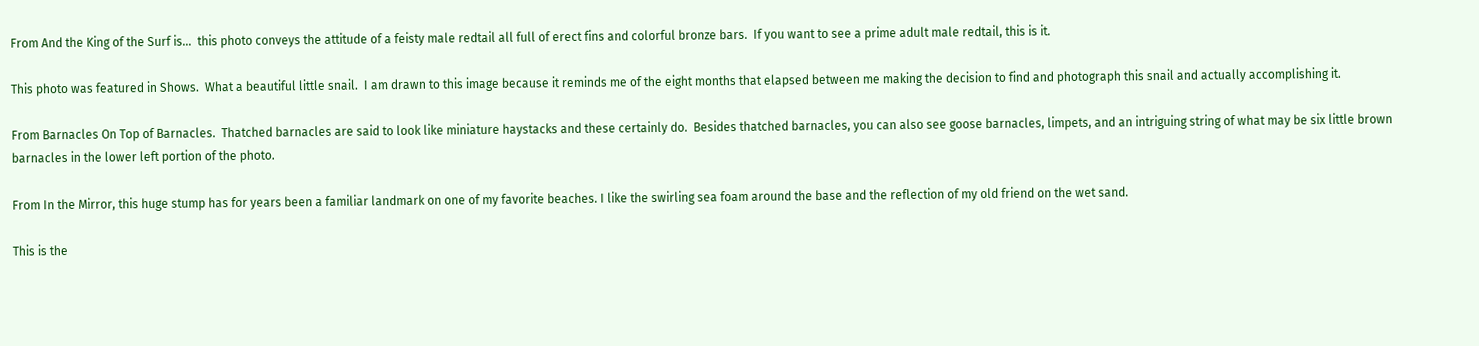From And the King of the Surf is…  this photo conveys the attitude of a feisty male redtail all full of erect fins and colorful bronze bars.  If you want to see a prime adult male redtail, this is it.

This photo was featured in Shows.  What a beautiful little snail.  I am drawn to this image because it reminds me of the eight months that elapsed between me making the decision to find and photograph this snail and actually accomplishing it.

From Barnacles On Top of Barnacles.  Thatched barnacles are said to look like miniature haystacks and these certainly do.  Besides thatched barnacles, you can also see goose barnacles, limpets, and an intriguing string of what may be six little brown barnacles in the lower left portion of the photo.

From In the Mirror, this huge stump has for years been a familiar landmark on one of my favorite beaches. I like the swirling sea foam around the base and the reflection of my old friend on the wet sand.

This is the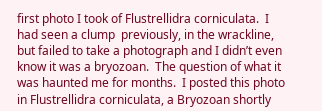first photo I took of Flustrellidra corniculata.  I had seen a clump  previously, in the wrackline, but failed to take a photograph and I didn’t even know it was a bryozoan.  The question of what it was haunted me for months.  I posted this photo in Flustrellidra corniculata, a Bryozoan shortly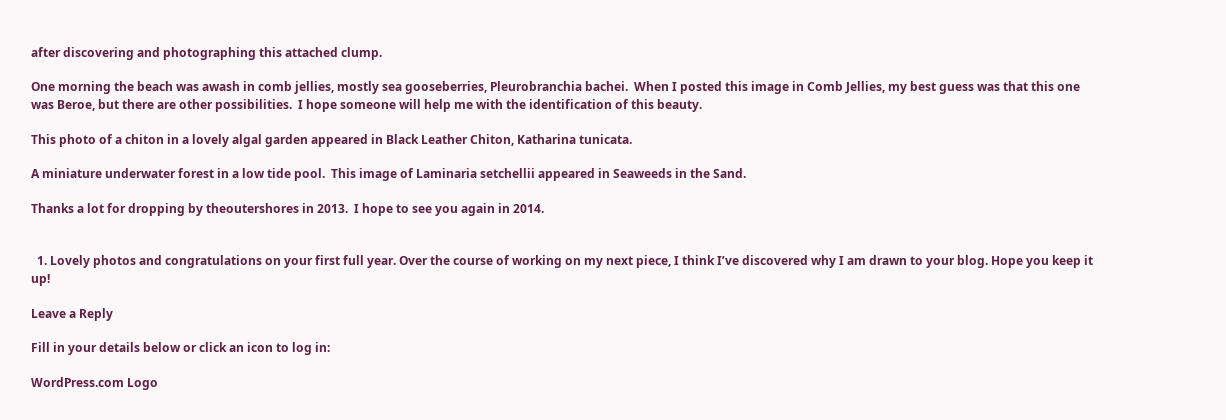after discovering and photographing this attached clump.

One morning the beach was awash in comb jellies, mostly sea gooseberries, Pleurobranchia bachei.  When I posted this image in Comb Jellies, my best guess was that this one was Beroe, but there are other possibilities.  I hope someone will help me with the identification of this beauty.

This photo of a chiton in a lovely algal garden appeared in Black Leather Chiton, Katharina tunicata.

A miniature underwater forest in a low tide pool.  This image of Laminaria setchellii appeared in Seaweeds in the Sand.

Thanks a lot for dropping by theoutershores in 2013.  I hope to see you again in 2014.


  1. Lovely photos and congratulations on your first full year. Over the course of working on my next piece, I think I’ve discovered why I am drawn to your blog. Hope you keep it up!

Leave a Reply

Fill in your details below or click an icon to log in:

WordPress.com Logo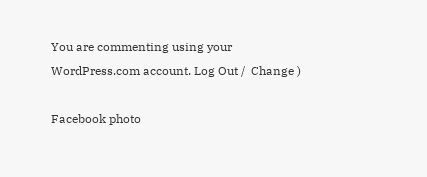You are commenting using your WordPress.com account. Log Out /  Change )

Facebook photo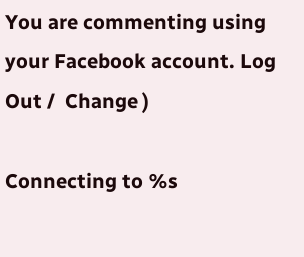You are commenting using your Facebook account. Log Out /  Change )

Connecting to %s